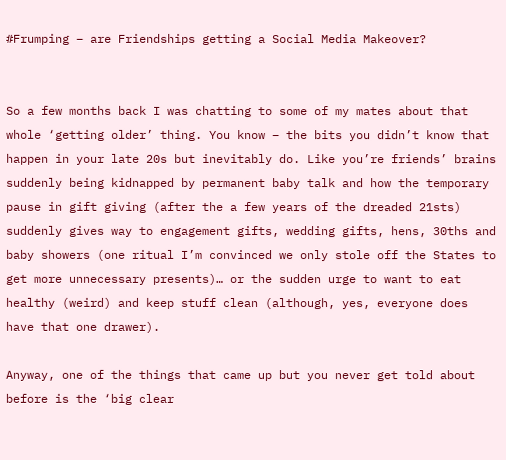#Frumping – are Friendships getting a Social Media Makeover?


So a few months back I was chatting to some of my mates about that whole ‘getting older’ thing. You know – the bits you didn’t know that happen in your late 20s but inevitably do. Like you’re friends’ brains suddenly being kidnapped by permanent baby talk and how the temporary pause in gift giving (after the a few years of the dreaded 21sts) suddenly gives way to engagement gifts, wedding gifts, hens, 30ths and baby showers (one ritual I’m convinced we only stole off the States to get more unnecessary presents)… or the sudden urge to want to eat healthy (weird) and keep stuff clean (although, yes, everyone does have that one drawer).

Anyway, one of the things that came up but you never get told about before is the ‘big clear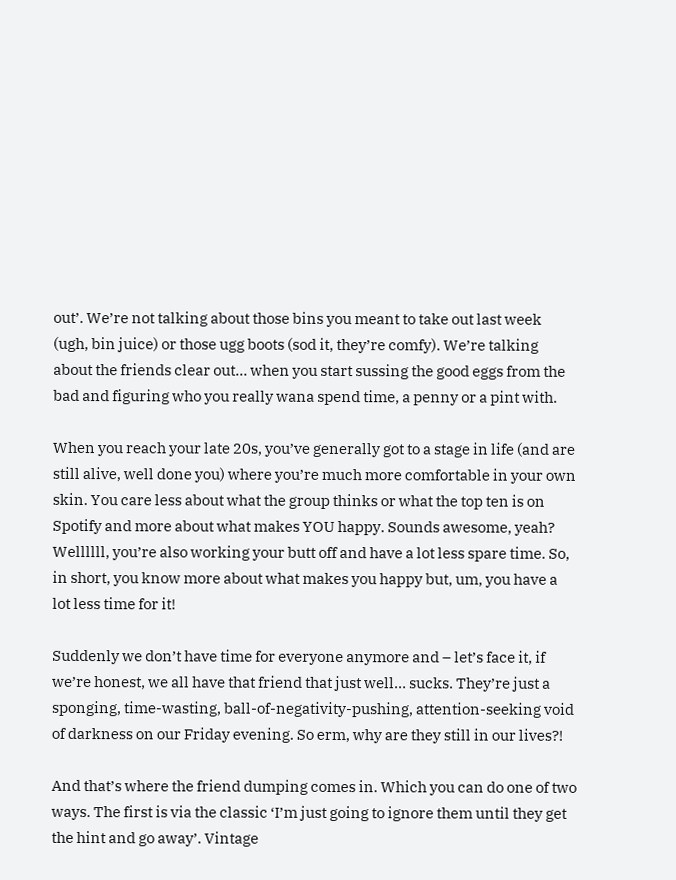out’. We’re not talking about those bins you meant to take out last week (ugh, bin juice) or those ugg boots (sod it, they’re comfy). We’re talking about the friends clear out… when you start sussing the good eggs from the bad and figuring who you really wana spend time, a penny or a pint with.

When you reach your late 20s, you’ve generally got to a stage in life (and are still alive, well done you) where you’re much more comfortable in your own skin. You care less about what the group thinks or what the top ten is on Spotify and more about what makes YOU happy. Sounds awesome, yeah? Wellllll, you’re also working your butt off and have a lot less spare time. So, in short, you know more about what makes you happy but, um, you have a lot less time for it!

Suddenly we don’t have time for everyone anymore and – let’s face it, if we’re honest, we all have that friend that just well… sucks. They’re just a sponging, time-wasting, ball-of-negativity-pushing, attention-seeking void of darkness on our Friday evening. So erm, why are they still in our lives?!

And that’s where the friend dumping comes in. Which you can do one of two ways. The first is via the classic ‘I’m just going to ignore them until they get the hint and go away’. Vintage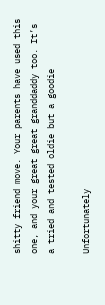shitty friend move. Your parents have used this one, and your great great granddaddy too. It’s a tried and tested oldie but a goodie

Unfortunately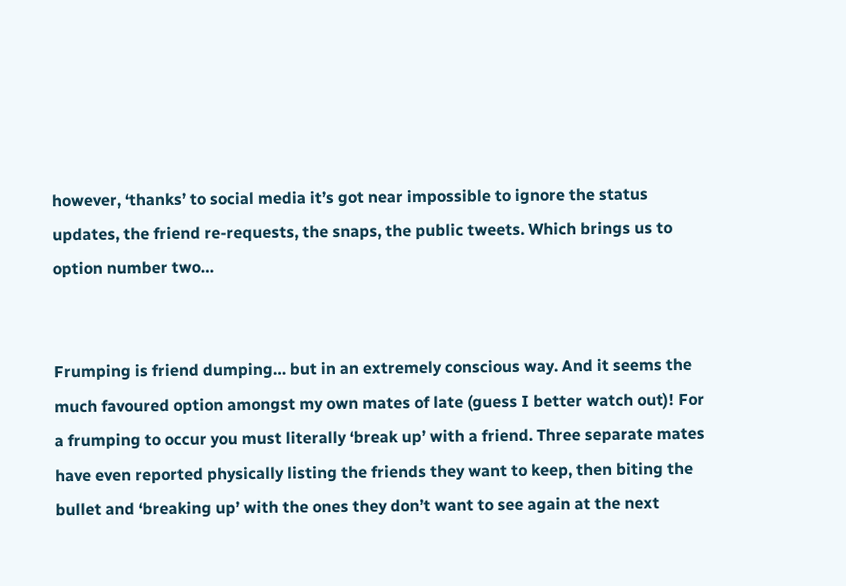however, ‘thanks’ to social media it’s got near impossible to ignore the status updates, the friend re-requests, the snaps, the public tweets. Which brings us to option number two…


Frumping is friend dumping… but in an extremely conscious way. And it seems the much favoured option amongst my own mates of late (guess I better watch out)! For a frumping to occur you must literally ‘break up’ with a friend. Three separate mates have even reported physically listing the friends they want to keep, then biting the bullet and ‘breaking up’ with the ones they don’t want to see again at the next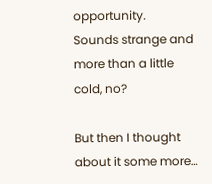opportunity.  Sounds strange and more than a little cold, no?

But then I thought about it some more…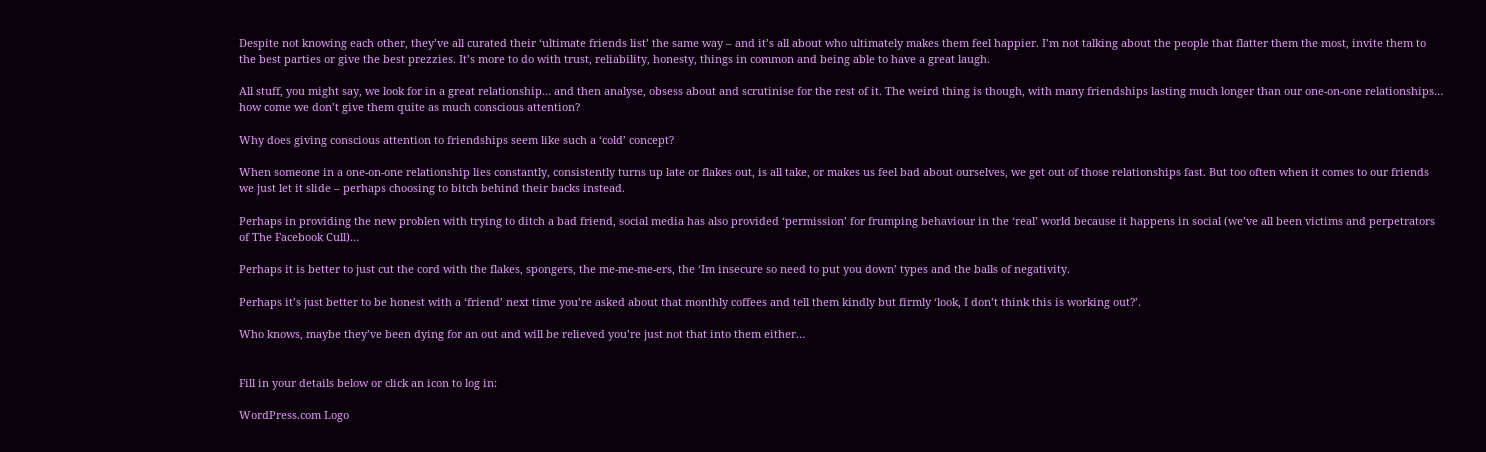Despite not knowing each other, they’ve all curated their ‘ultimate friends list’ the same way – and it’s all about who ultimately makes them feel happier. I’m not talking about the people that flatter them the most, invite them to the best parties or give the best prezzies. It’s more to do with trust, reliability, honesty, things in common and being able to have a great laugh.

All stuff, you might say, we look for in a great relationship… and then analyse, obsess about and scrutinise for the rest of it. The weird thing is though, with many friendships lasting much longer than our one-on-one relationships… how come we don’t give them quite as much conscious attention?

Why does giving conscious attention to friendships seem like such a ‘cold’ concept?

When someone in a one-on-one relationship lies constantly, consistently turns up late or flakes out, is all take, or makes us feel bad about ourselves, we get out of those relationships fast. But too often when it comes to our friends we just let it slide – perhaps choosing to bitch behind their backs instead.

Perhaps in providing the new problen with trying to ditch a bad friend, social media has also provided ‘permission’ for frumping behaviour in the ‘real’ world because it happens in social (we’ve all been victims and perpetrators of The Facebook Cull)…

Perhaps it is better to just cut the cord with the flakes, spongers, the me-me-me-ers, the ‘Im insecure so need to put you down’ types and the balls of negativity.

Perhaps it’s just better to be honest with a ‘friend’ next time you’re asked about that monthly coffees and tell them kindly but firmly ‘look, I don’t think this is working out?’.

Who knows, maybe they’ve been dying for an out and will be relieved you’re just not that into them either…


Fill in your details below or click an icon to log in:

WordPress.com Logo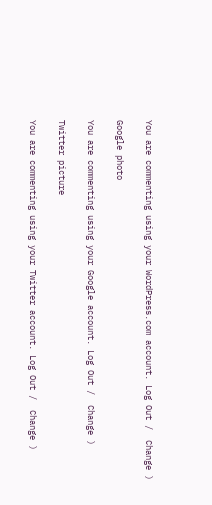You are commenting using your WordPress.com account. Log Out /  Change )

Google photo

You are commenting using your Google account. Log Out /  Change )

Twitter picture

You are commenting using your Twitter account. Log Out /  Change )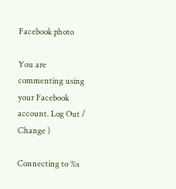Facebook photo

You are commenting using your Facebook account. Log Out /  Change )

Connecting to %s